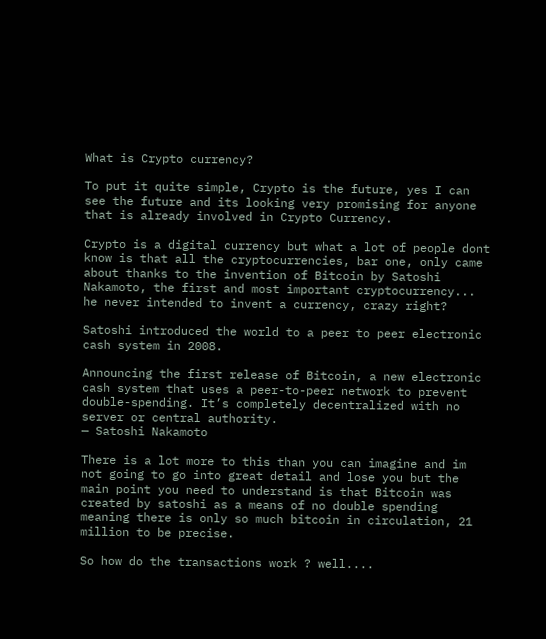What is Crypto currency?

To put it quite simple, Crypto is the future, yes I can see the future and its looking very promising for anyone that is already involved in Crypto Currency.

Crypto is a digital currency but what a lot of people dont know is that all the cryptocurrencies, bar one, only came about thanks to the invention of Bitcoin by Satoshi Nakamoto, the first and most important cryptocurrency... he never intended to invent a currency, crazy right?

Satoshi introduced the world to a peer to peer electronic cash system in 2008.

Announcing the first release of Bitcoin, a new electronic cash system that uses a peer-to-peer network to prevent double-spending. It’s completely decentralized with no server or central authority.
— Satoshi Nakamoto

There is a lot more to this than you can imagine and im not going to go into great detail and lose you but the main point you need to understand is that Bitcoin was created by satoshi as a means of no double spending meaning there is only so much bitcoin in circulation, 21 million to be precise.

So how do the transactions work ? well....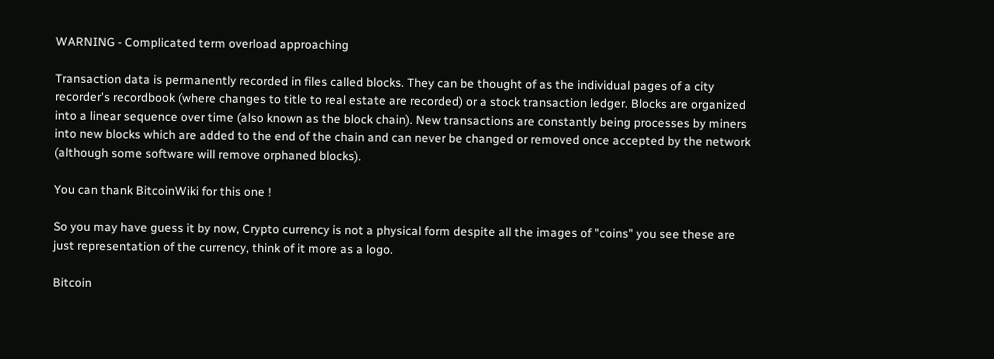WARNING - Complicated term overload approaching

Transaction data is permanently recorded in files called blocks. They can be thought of as the individual pages of a city recorder's recordbook (where changes to title to real estate are recorded) or a stock transaction ledger. Blocks are organized into a linear sequence over time (also known as the block chain). New transactions are constantly being processes by miners into new blocks which are added to the end of the chain and can never be changed or removed once accepted by the network (although some software will remove orphaned blocks).

You can thank BitcoinWiki for this one !

So you may have guess it by now, Crypto currency is not a physical form despite all the images of "coins" you see these are just representation of the currency, think of it more as a logo.

Bitcoin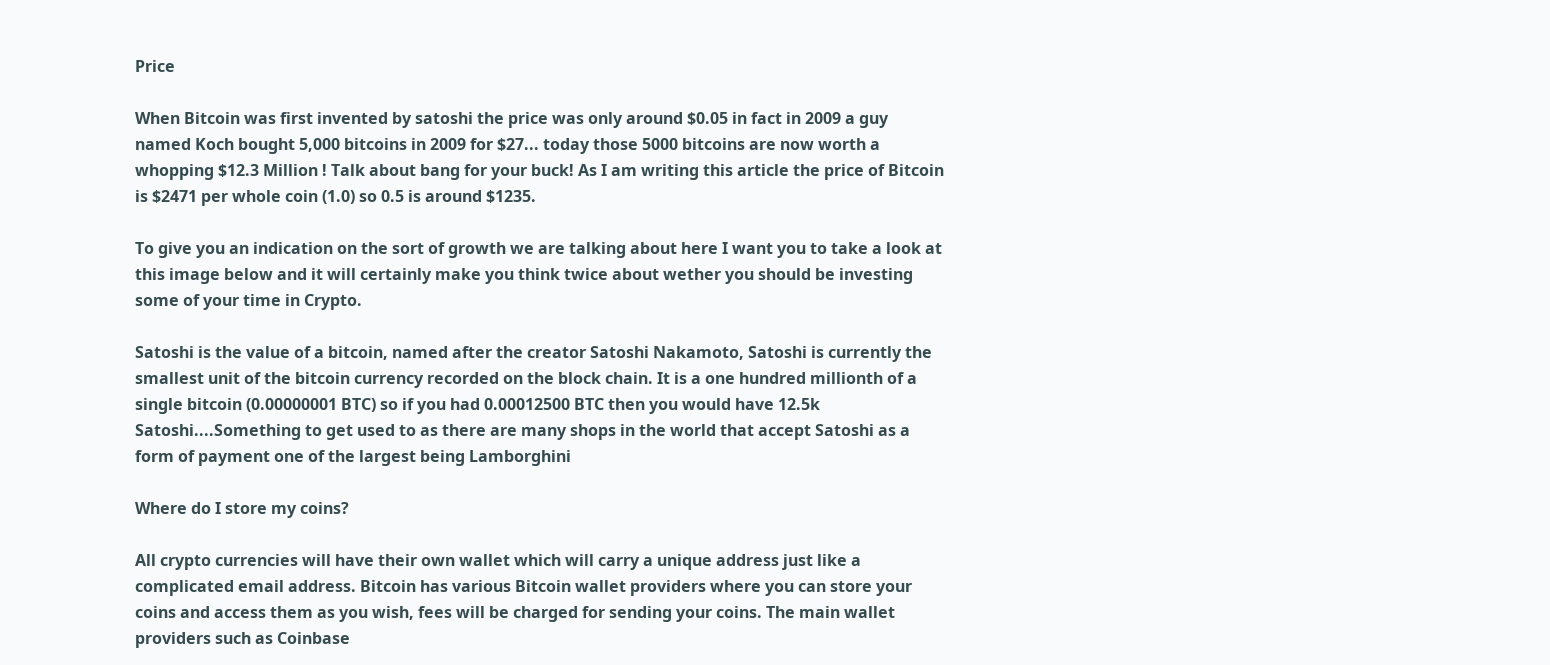Price

When Bitcoin was first invented by satoshi the price was only around $0.05 in fact in 2009 a guy named Koch bought 5,000 bitcoins in 2009 for $27... today those 5000 bitcoins are now worth a whopping $12.3 Million ! Talk about bang for your buck! As I am writing this article the price of Bitcoin is $2471 per whole coin (1.0) so 0.5 is around $1235.

To give you an indication on the sort of growth we are talking about here I want you to take a look at this image below and it will certainly make you think twice about wether you should be investing some of your time in Crypto.

Satoshi is the value of a bitcoin, named after the creator Satoshi Nakamoto, Satoshi is currently the smallest unit of the bitcoin currency recorded on the block chain. It is a one hundred millionth of a single bitcoin (0.00000001 BTC) so if you had 0.00012500 BTC then you would have 12.5k Satoshi....Something to get used to as there are many shops in the world that accept Satoshi as a form of payment one of the largest being Lamborghini

Where do I store my coins?

All crypto currencies will have their own wallet which will carry a unique address just like a complicated email address. Bitcoin has various Bitcoin wallet providers where you can store your coins and access them as you wish, fees will be charged for sending your coins. The main wallet providers such as Coinbase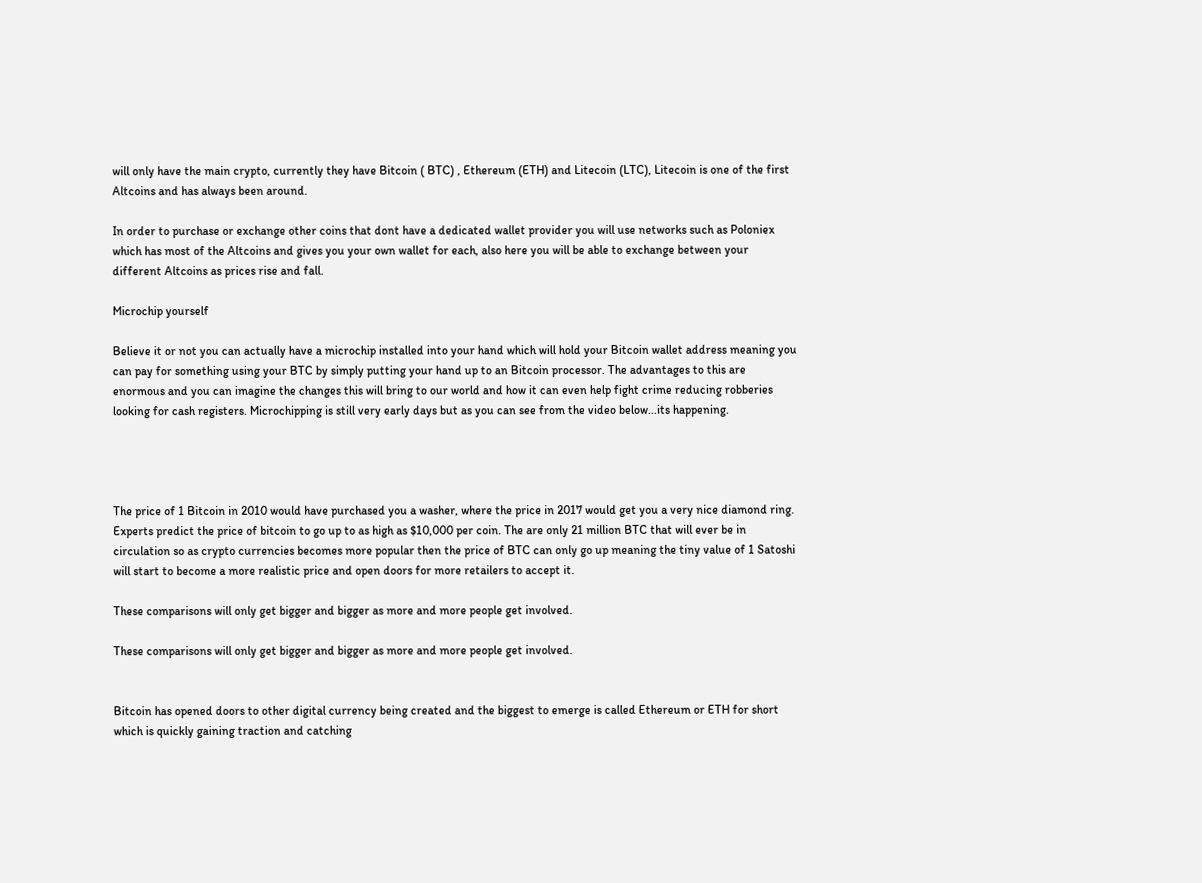will only have the main crypto, currently they have Bitcoin ( BTC) , Ethereum (ETH) and Litecoin (LTC), Litecoin is one of the first Altcoins and has always been around.

In order to purchase or exchange other coins that dont have a dedicated wallet provider you will use networks such as Poloniex which has most of the Altcoins and gives you your own wallet for each, also here you will be able to exchange between your different Altcoins as prices rise and fall.

Microchip yourself

Believe it or not you can actually have a microchip installed into your hand which will hold your Bitcoin wallet address meaning you can pay for something using your BTC by simply putting your hand up to an Bitcoin processor. The advantages to this are enormous and you can imagine the changes this will bring to our world and how it can even help fight crime reducing robberies looking for cash registers. Microchipping is still very early days but as you can see from the video below...its happening.




The price of 1 Bitcoin in 2010 would have purchased you a washer, where the price in 2017 would get you a very nice diamond ring. Experts predict the price of bitcoin to go up to as high as $10,000 per coin. The are only 21 million BTC that will ever be in circulation so as crypto currencies becomes more popular then the price of BTC can only go up meaning the tiny value of 1 Satoshi will start to become a more realistic price and open doors for more retailers to accept it.

These comparisons will only get bigger and bigger as more and more people get involved.

These comparisons will only get bigger and bigger as more and more people get involved.


Bitcoin has opened doors to other digital currency being created and the biggest to emerge is called Ethereum or ETH for short which is quickly gaining traction and catching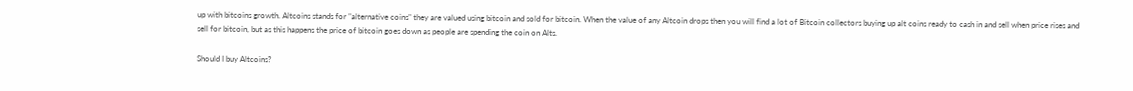up with bitcoins growth. Altcoins stands for "alternative coins" they are valued using bitcoin and sold for bitcoin. When the value of any Altcoin drops then you will find a lot of Bitcoin collectors buying up alt coins ready to cash in and sell when price rises and sell for bitcoin, but as this happens the price of bitcoin goes down as people are spending the coin on Alts.

Should I buy Altcoins?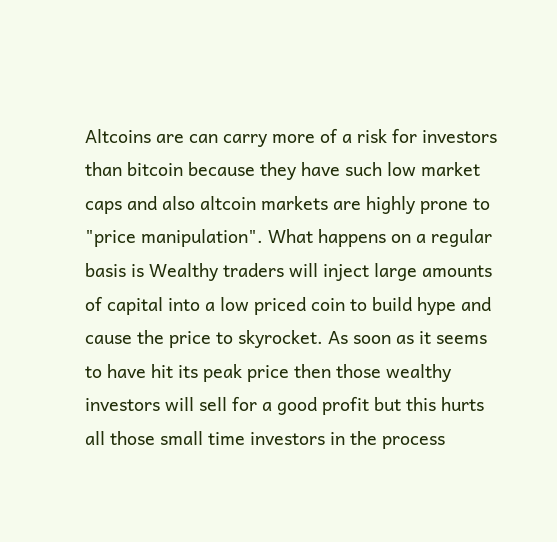Altcoins are can carry more of a risk for investors than bitcoin because they have such low market caps and also altcoin markets are highly prone to "price manipulation". What happens on a regular basis is Wealthy traders will inject large amounts of capital into a low priced coin to build hype and cause the price to skyrocket. As soon as it seems to have hit its peak price then those wealthy investors will sell for a good profit but this hurts all those small time investors in the process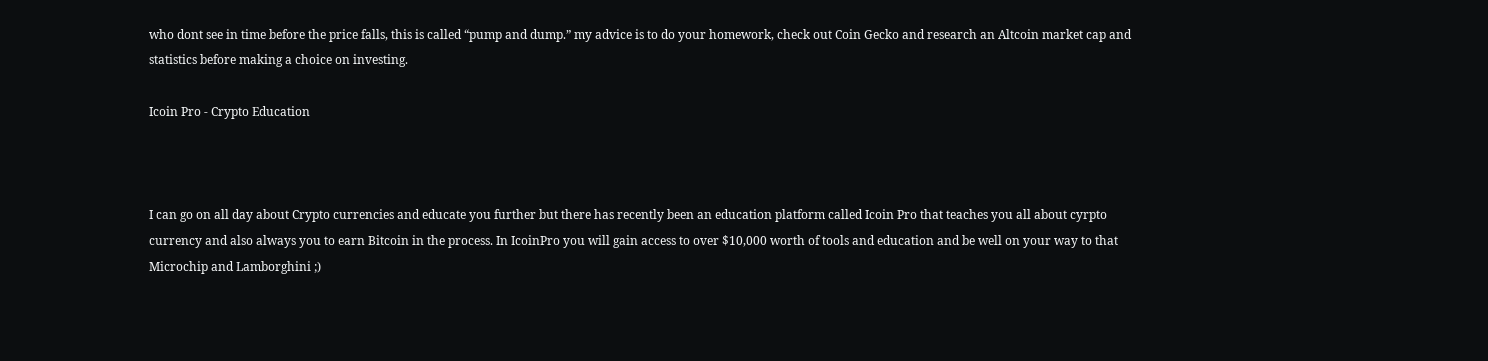who dont see in time before the price falls, this is called “pump and dump.” my advice is to do your homework, check out Coin Gecko and research an Altcoin market cap and statistics before making a choice on investing.

Icoin Pro - Crypto Education



I can go on all day about Crypto currencies and educate you further but there has recently been an education platform called Icoin Pro that teaches you all about cyrpto currency and also always you to earn Bitcoin in the process. In IcoinPro you will gain access to over $10,000 worth of tools and education and be well on your way to that Microchip and Lamborghini ;)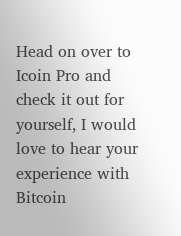Head on over to Icoin Pro and check it out for yourself, I would love to hear your experience with Bitcoin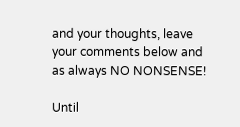and your thoughts, leave your comments below and as always NO NONSENSE!

Until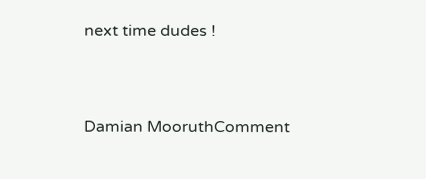next time dudes !


Damian MooruthComment